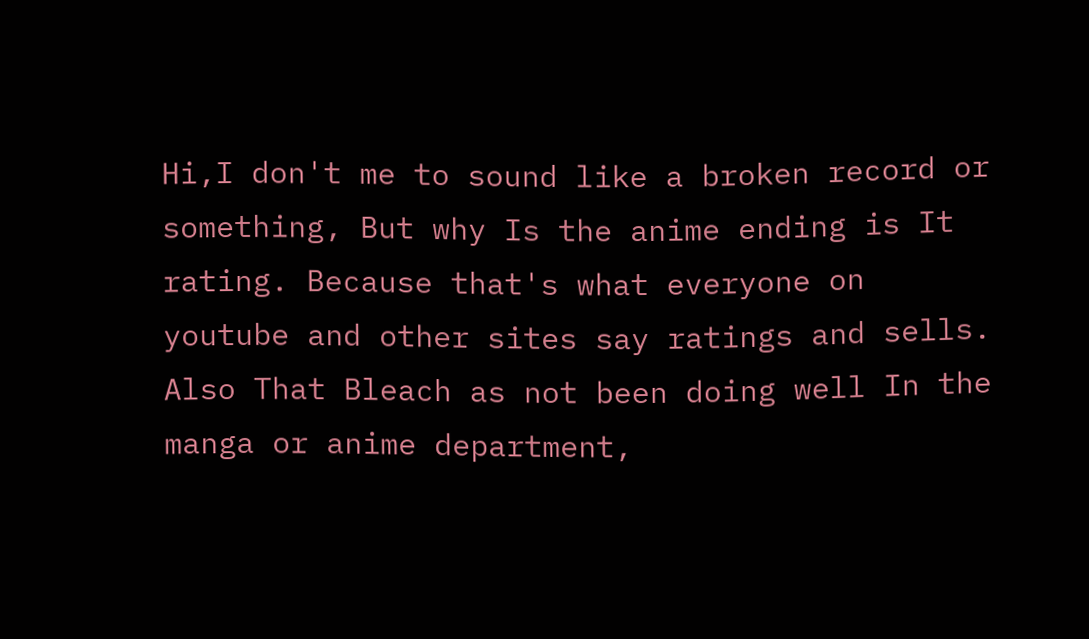Hi,I don't me to sound like a broken record or something, But why Is the anime ending is It rating. Because that's what everyone on youtube and other sites say ratings and sells. Also That Bleach as not been doing well In the manga or anime department,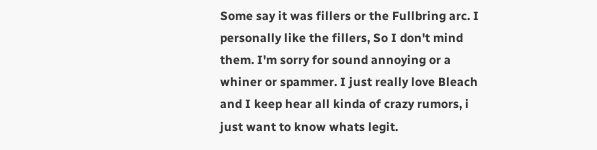Some say it was fillers or the Fullbring arc. I personally like the fillers, So I don't mind them. I'm sorry for sound annoying or a whiner or spammer. I just really love Bleach and I keep hear all kinda of crazy rumors, i just want to know whats legit.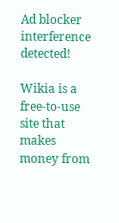Ad blocker interference detected!

Wikia is a free-to-use site that makes money from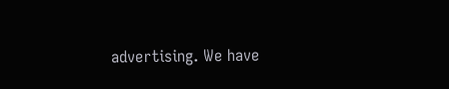advertising. We have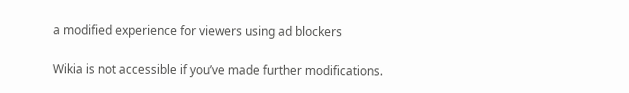a modified experience for viewers using ad blockers

Wikia is not accessible if you’ve made further modifications.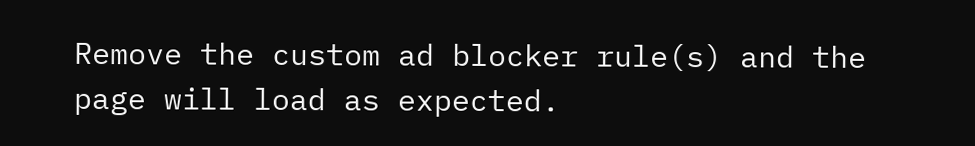Remove the custom ad blocker rule(s) and the page will load as expected.